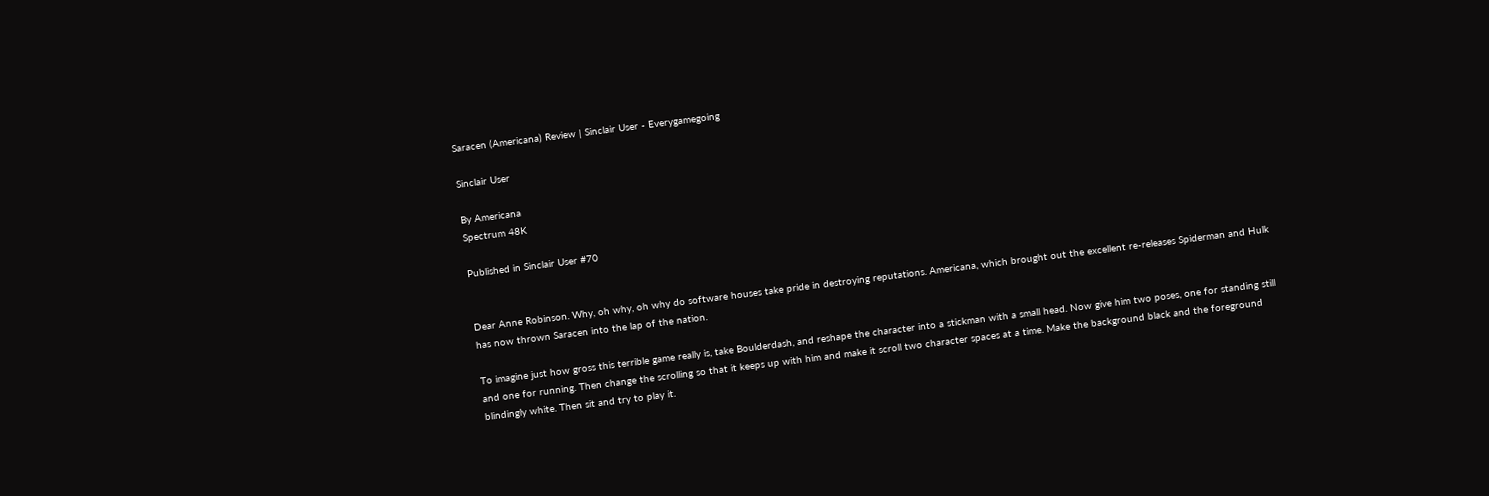Saracen (Americana) Review | Sinclair User - Everygamegoing

Sinclair User

By Americana
Spectrum 48K

Published in Sinclair User #70


Dear Anne Robinson. Why, oh why, oh why do software houses take pride in destroying reputations. Americana, which brought out the excellent re-releases Spiderman and Hulk has now thrown Saracen into the lap of the nation.

To imagine just how gross this terrible game really is, take Boulderdash, and reshape the character into a stickman with a small head. Now give him two poses, one for standing still and one for running. Then change the scrolling so that it keeps up with him and make it scroll two character spaces at a time. Make the background black and the foreground blindingly white. Then sit and try to play it.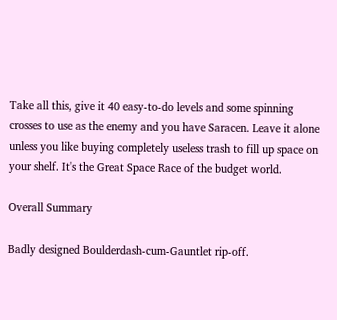Take all this, give it 40 easy-to-do levels and some spinning crosses to use as the enemy and you have Saracen. Leave it alone unless you like buying completely useless trash to fill up space on your shelf. It's the Great Space Race of the budget world.

Overall Summary

Badly designed Boulderdash-cum-Gauntlet rip-off.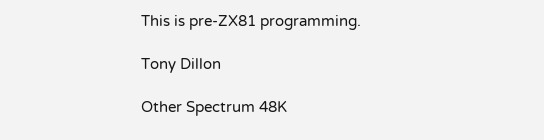This is pre-ZX81 programming.

Tony Dillon

Other Spectrum 48K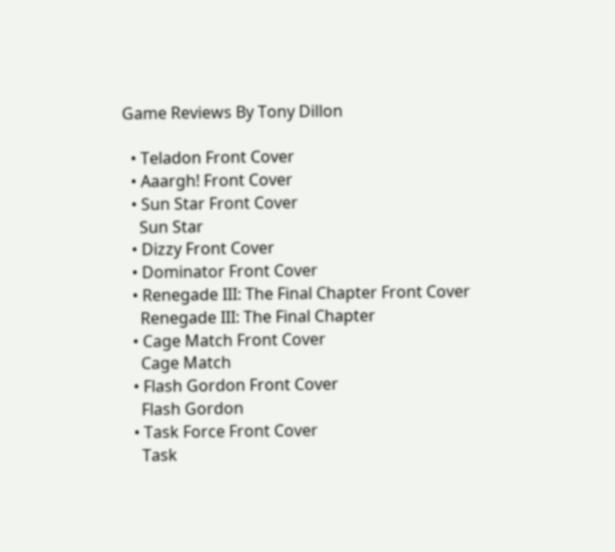Game Reviews By Tony Dillon

  • Teladon Front Cover
  • Aaargh! Front Cover
  • Sun Star Front Cover
    Sun Star
  • Dizzy Front Cover
  • Dominator Front Cover
  • Renegade III: The Final Chapter Front Cover
    Renegade III: The Final Chapter
  • Cage Match Front Cover
    Cage Match
  • Flash Gordon Front Cover
    Flash Gordon
  • Task Force Front Cover
    Task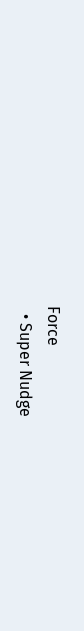Force
  • Super Nudge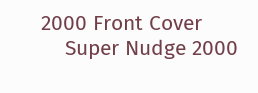2000 Front Cover
    Super Nudge 2000